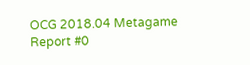OCG 2018.04 Metagame Report #0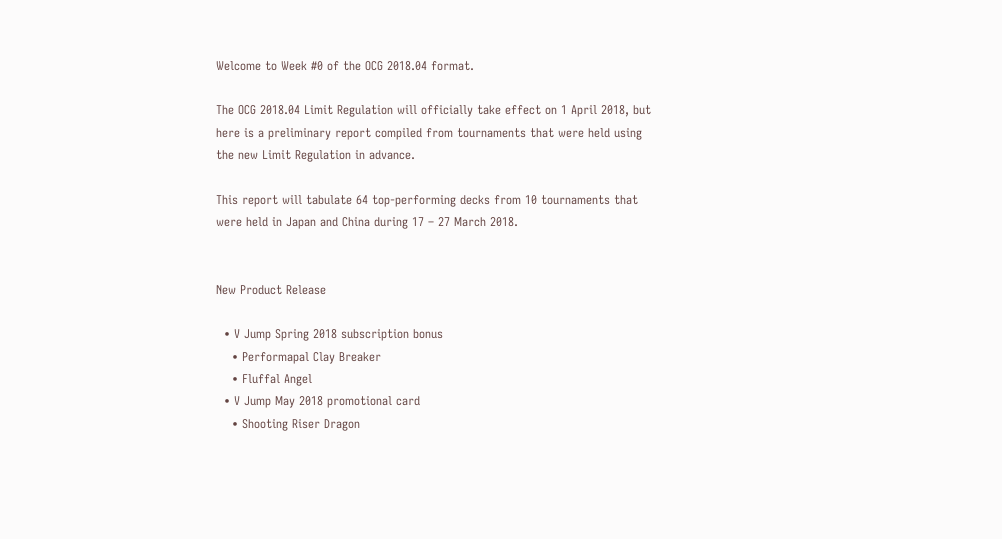Welcome to Week #0 of the OCG 2018.04 format.

The OCG 2018.04 Limit Regulation will officially take effect on 1 April 2018, but here is a preliminary report compiled from tournaments that were held using the new Limit Regulation in advance.

This report will tabulate 64 top-performing decks from 10 tournaments that were held in Japan and China during 17 – 27 March 2018.


New Product Release

  • V Jump Spring 2018 subscription bonus
    • Performapal Clay Breaker
    • Fluffal Angel
  • V Jump May 2018 promotional card
    • Shooting Riser Dragon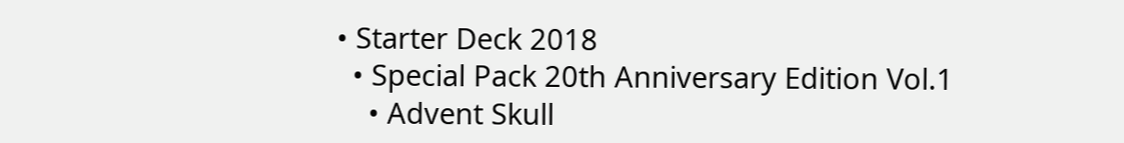• Starter Deck 2018
  • Special Pack 20th Anniversary Edition Vol.1
    • Advent Skull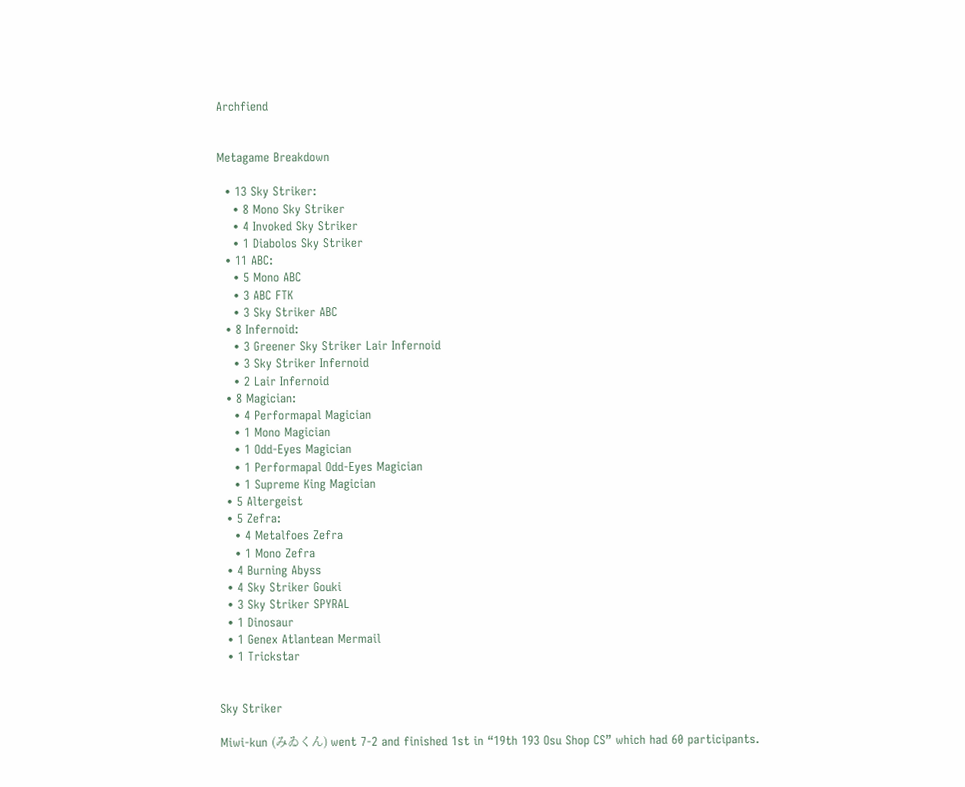Archfiend


Metagame Breakdown

  • 13 Sky Striker:
    • 8 Mono Sky Striker
    • 4 Invoked Sky Striker
    • 1 Diabolos Sky Striker
  • 11 ABC:
    • 5 Mono ABC
    • 3 ABC FTK
    • 3 Sky Striker ABC
  • 8 Infernoid:
    • 3 Greener Sky Striker Lair Infernoid
    • 3 Sky Striker Infernoid
    • 2 Lair Infernoid
  • 8 Magician:
    • 4 Performapal Magician
    • 1 Mono Magician
    • 1 Odd-Eyes Magician
    • 1 Performapal Odd-Eyes Magician
    • 1 Supreme King Magician
  • 5 Altergeist
  • 5 Zefra:
    • 4 Metalfoes Zefra
    • 1 Mono Zefra
  • 4 Burning Abyss
  • 4 Sky Striker Gouki
  • 3 Sky Striker SPYRAL
  • 1 Dinosaur
  • 1 Genex Atlantean Mermail
  • 1 Trickstar


Sky Striker

Miwi-kun (みゐくん) went 7-2 and finished 1st in “19th 193 Osu Shop CS” which had 60 participants.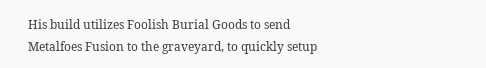His build utilizes Foolish Burial Goods to send Metalfoes Fusion to the graveyard, to quickly setup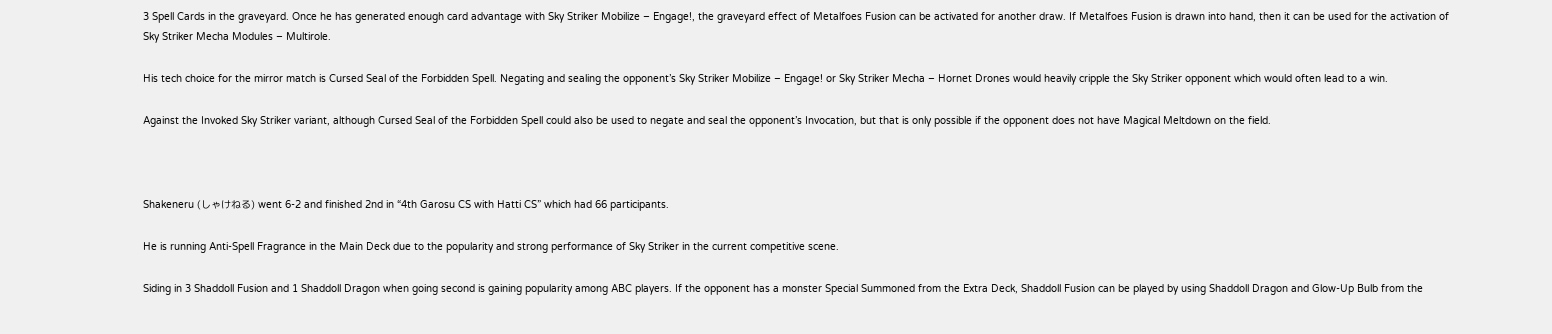3 Spell Cards in the graveyard. Once he has generated enough card advantage with Sky Striker Mobilize – Engage!, the graveyard effect of Metalfoes Fusion can be activated for another draw. If Metalfoes Fusion is drawn into hand, then it can be used for the activation of Sky Striker Mecha Modules – Multirole.

His tech choice for the mirror match is Cursed Seal of the Forbidden Spell. Negating and sealing the opponent’s Sky Striker Mobilize – Engage! or Sky Striker Mecha – Hornet Drones would heavily cripple the Sky Striker opponent which would often lead to a win.

Against the Invoked Sky Striker variant, although Cursed Seal of the Forbidden Spell could also be used to negate and seal the opponent’s Invocation, but that is only possible if the opponent does not have Magical Meltdown on the field.



Shakeneru (しゃけねる) went 6-2 and finished 2nd in “4th Garosu CS with Hatti CS” which had 66 participants.

He is running Anti-Spell Fragrance in the Main Deck due to the popularity and strong performance of Sky Striker in the current competitive scene.

Siding in 3 Shaddoll Fusion and 1 Shaddoll Dragon when going second is gaining popularity among ABC players. If the opponent has a monster Special Summoned from the Extra Deck, Shaddoll Fusion can be played by using Shaddoll Dragon and Glow-Up Bulb from the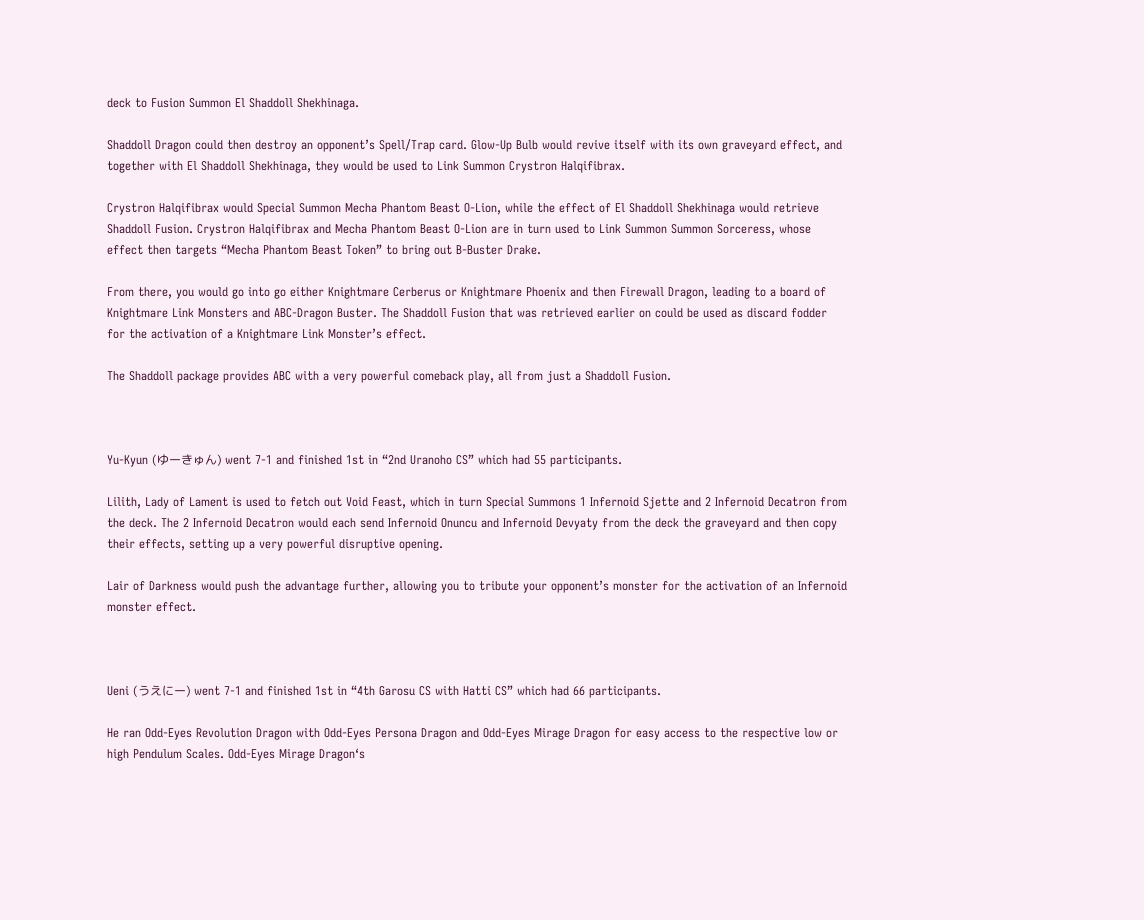deck to Fusion Summon El Shaddoll Shekhinaga.

Shaddoll Dragon could then destroy an opponent’s Spell/Trap card. Glow-Up Bulb would revive itself with its own graveyard effect, and together with El Shaddoll Shekhinaga, they would be used to Link Summon Crystron Halqifibrax.

Crystron Halqifibrax would Special Summon Mecha Phantom Beast O-Lion, while the effect of El Shaddoll Shekhinaga would retrieve Shaddoll Fusion. Crystron Halqifibrax and Mecha Phantom Beast O-Lion are in turn used to Link Summon Summon Sorceress, whose effect then targets “Mecha Phantom Beast Token” to bring out B-Buster Drake.

From there, you would go into go either Knightmare Cerberus or Knightmare Phoenix and then Firewall Dragon, leading to a board of Knightmare Link Monsters and ABC-Dragon Buster. The Shaddoll Fusion that was retrieved earlier on could be used as discard fodder for the activation of a Knightmare Link Monster’s effect.

The Shaddoll package provides ABC with a very powerful comeback play, all from just a Shaddoll Fusion.



Yu-Kyun (ゆーきゅん) went 7-1 and finished 1st in “2nd Uranoho CS” which had 55 participants.

Lilith, Lady of Lament is used to fetch out Void Feast, which in turn Special Summons 1 Infernoid Sjette and 2 Infernoid Decatron from the deck. The 2 Infernoid Decatron would each send Infernoid Onuncu and Infernoid Devyaty from the deck the graveyard and then copy their effects, setting up a very powerful disruptive opening.

Lair of Darkness would push the advantage further, allowing you to tribute your opponent’s monster for the activation of an Infernoid monster effect.



Ueni (うえにー) went 7-1 and finished 1st in “4th Garosu CS with Hatti CS” which had 66 participants.

He ran Odd-Eyes Revolution Dragon with Odd-Eyes Persona Dragon and Odd-Eyes Mirage Dragon for easy access to the respective low or high Pendulum Scales. Odd-Eyes Mirage Dragon‘s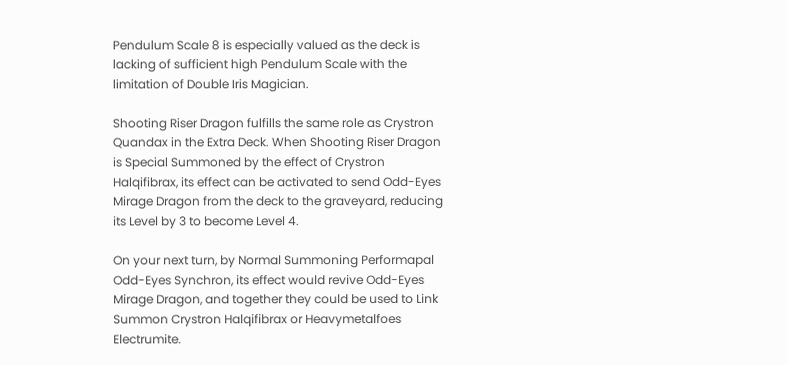Pendulum Scale 8 is especially valued as the deck is lacking of sufficient high Pendulum Scale with the limitation of Double Iris Magician.

Shooting Riser Dragon fulfills the same role as Crystron Quandax in the Extra Deck. When Shooting Riser Dragon is Special Summoned by the effect of Crystron Halqifibrax, its effect can be activated to send Odd-Eyes Mirage Dragon from the deck to the graveyard, reducing its Level by 3 to become Level 4.

On your next turn, by Normal Summoning Performapal Odd-Eyes Synchron, its effect would revive Odd-Eyes Mirage Dragon, and together they could be used to Link Summon Crystron Halqifibrax or Heavymetalfoes Electrumite.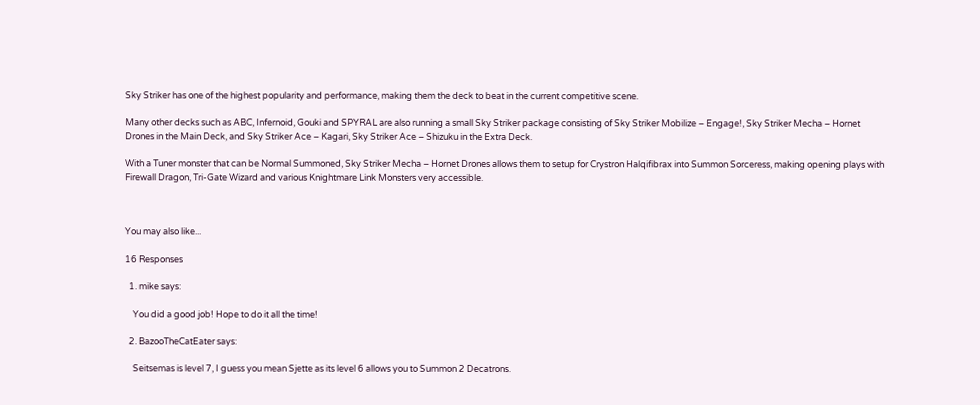Sky Striker has one of the highest popularity and performance, making them the deck to beat in the current competitive scene.

Many other decks such as ABC, Infernoid, Gouki and SPYRAL are also running a small Sky Striker package consisting of Sky Striker Mobilize – Engage!, Sky Striker Mecha – Hornet Drones in the Main Deck, and Sky Striker Ace – Kagari, Sky Striker Ace – Shizuku in the Extra Deck.

With a Tuner monster that can be Normal Summoned, Sky Striker Mecha – Hornet Drones allows them to setup for Crystron Halqifibrax into Summon Sorceress, making opening plays with Firewall Dragon, Tri-Gate Wizard and various Knightmare Link Monsters very accessible.



You may also like...

16 Responses

  1. mike says:

    You did a good job! Hope to do it all the time!

  2. BazooTheCatEater says:

    Seitsemas is level 7, I guess you mean Sjette as its level 6 allows you to Summon 2 Decatrons.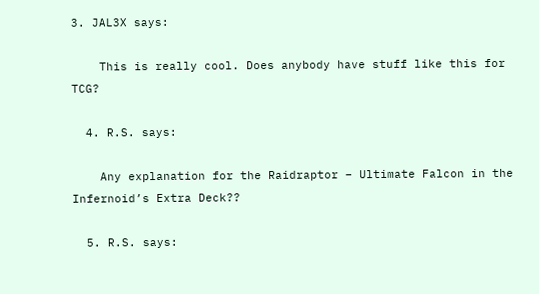3. JAL3X says:

    This is really cool. Does anybody have stuff like this for TCG?

  4. R.S. says:

    Any explanation for the Raidraptor – Ultimate Falcon in the Infernoid’s Extra Deck??

  5. R.S. says: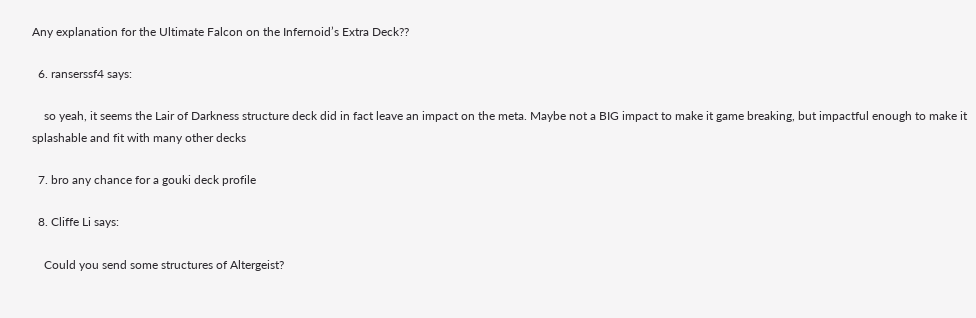Any explanation for the Ultimate Falcon on the Infernoid’s Extra Deck??

  6. ranserssf4 says:

    so yeah, it seems the Lair of Darkness structure deck did in fact leave an impact on the meta. Maybe not a BIG impact to make it game breaking, but impactful enough to make it splashable and fit with many other decks

  7. bro any chance for a gouki deck profile

  8. Cliffe Li says:

    Could you send some structures of Altergeist?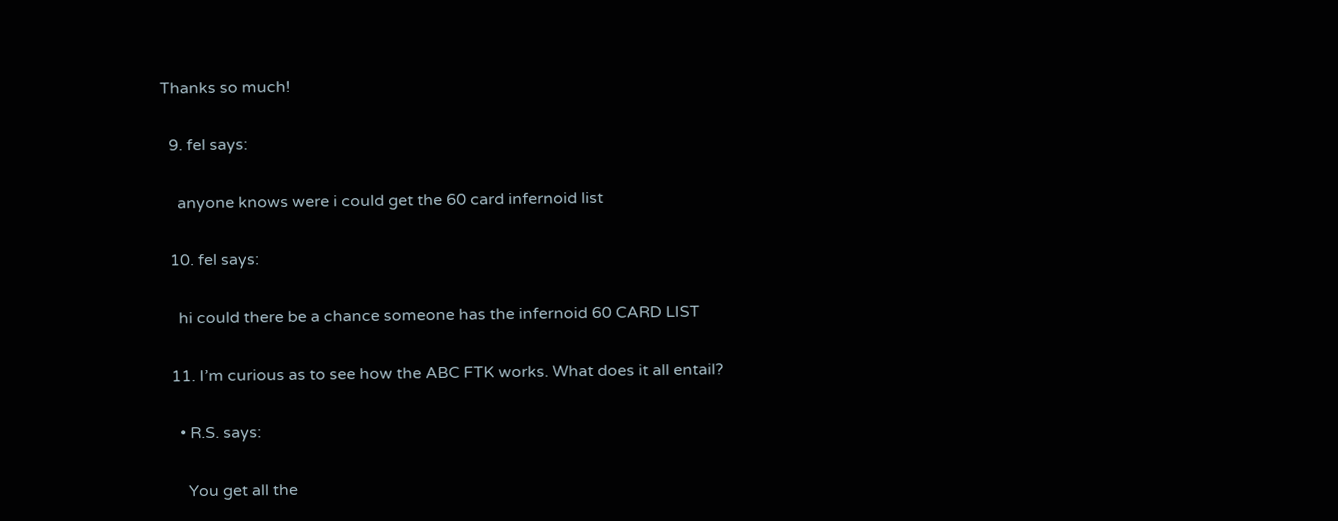Thanks so much!

  9. fel says:

    anyone knows were i could get the 60 card infernoid list

  10. fel says:

    hi could there be a chance someone has the infernoid 60 CARD LIST

  11. I’m curious as to see how the ABC FTK works. What does it all entail?

    • R.S. says:

      You get all the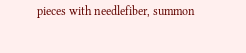pieces with needlefiber, summon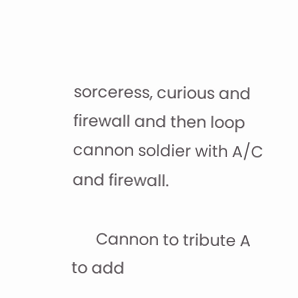sorceress, curious and firewall and then loop cannon soldier with A/C and firewall.

      Cannon to tribute A to add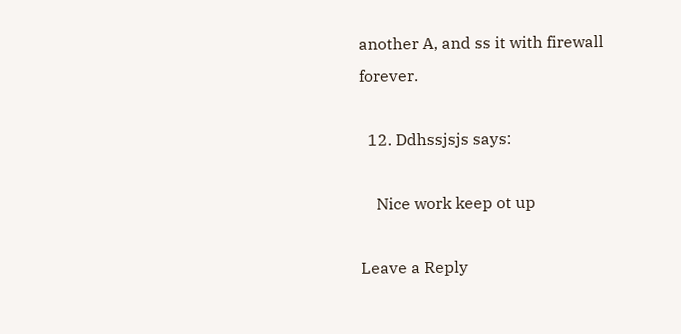another A, and ss it with firewall forever.

  12. Ddhssjsjs says:

    Nice work keep ot up

Leave a Reply